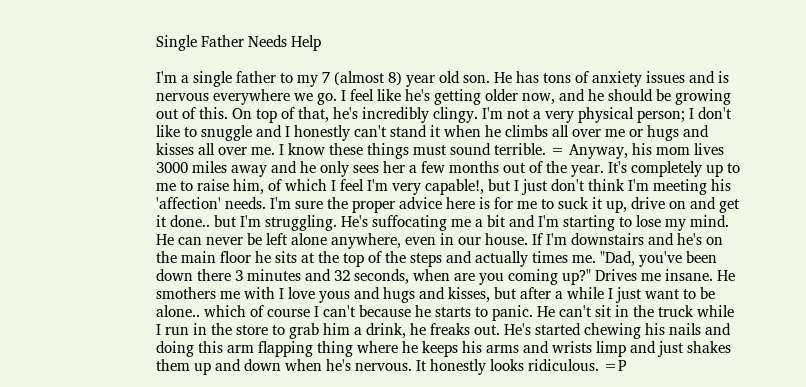Single Father Needs Help

I'm a single father to my 7 (almost 8) year old son. He has tons of anxiety issues and is nervous everywhere we go. I feel like he's getting older now, and he should be growing out of this. On top of that, he's incredibly clingy. I'm not a very physical person; I don't like to snuggle and I honestly can't stand it when he climbs all over me or hugs and kisses all over me. I know these things must sound terrible. = Anyway, his mom lives 3000 miles away and he only sees her a few months out of the year. It's completely up to me to raise him, of which I feel I'm very capable!, but I just don't think I'm meeting his 'affection' needs. I'm sure the proper advice here is for me to suck it up, drive on and get it done.. but I'm struggling. He's suffocating me a bit and I'm starting to lose my mind. He can never be left alone anywhere, even in our house. If I'm downstairs and he's on the main floor he sits at the top of the steps and actually times me. "Dad, you've been down there 3 minutes and 32 seconds, when are you coming up?" Drives me insane. He smothers me with I love yous and hugs and kisses, but after a while I just want to be alone.. which of course I can't because he starts to panic. He can't sit in the truck while I run in the store to grab him a drink, he freaks out. He's started chewing his nails and doing this arm flapping thing where he keeps his arms and wrists limp and just shakes them up and down when he's nervous. It honestly looks ridiculous. =P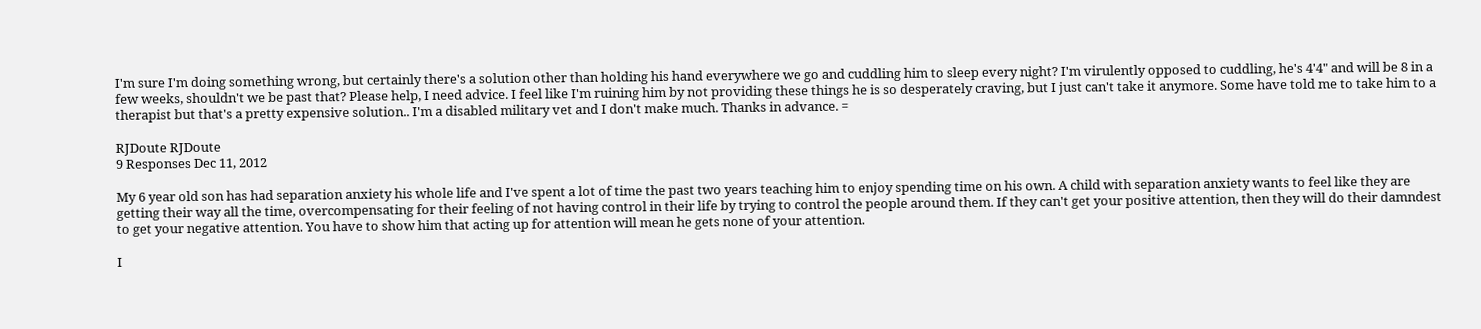I'm sure I'm doing something wrong, but certainly there's a solution other than holding his hand everywhere we go and cuddling him to sleep every night? I'm virulently opposed to cuddling, he's 4'4" and will be 8 in a few weeks, shouldn't we be past that? Please help, I need advice. I feel like I'm ruining him by not providing these things he is so desperately craving, but I just can't take it anymore. Some have told me to take him to a therapist but that's a pretty expensive solution.. I'm a disabled military vet and I don't make much. Thanks in advance. =

RJDoute RJDoute
9 Responses Dec 11, 2012

My 6 year old son has had separation anxiety his whole life and I've spent a lot of time the past two years teaching him to enjoy spending time on his own. A child with separation anxiety wants to feel like they are getting their way all the time, overcompensating for their feeling of not having control in their life by trying to control the people around them. If they can't get your positive attention, then they will do their damndest to get your negative attention. You have to show him that acting up for attention will mean he gets none of your attention.

I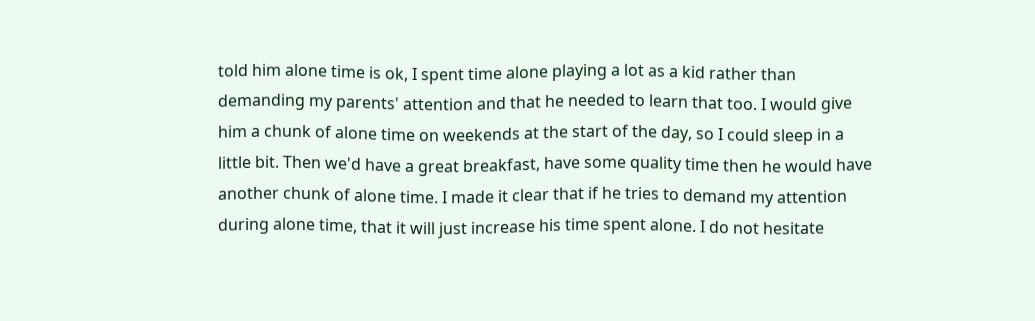told him alone time is ok, I spent time alone playing a lot as a kid rather than demanding my parents' attention and that he needed to learn that too. I would give him a chunk of alone time on weekends at the start of the day, so I could sleep in a little bit. Then we'd have a great breakfast, have some quality time then he would have another chunk of alone time. I made it clear that if he tries to demand my attention during alone time, that it will just increase his time spent alone. I do not hesitate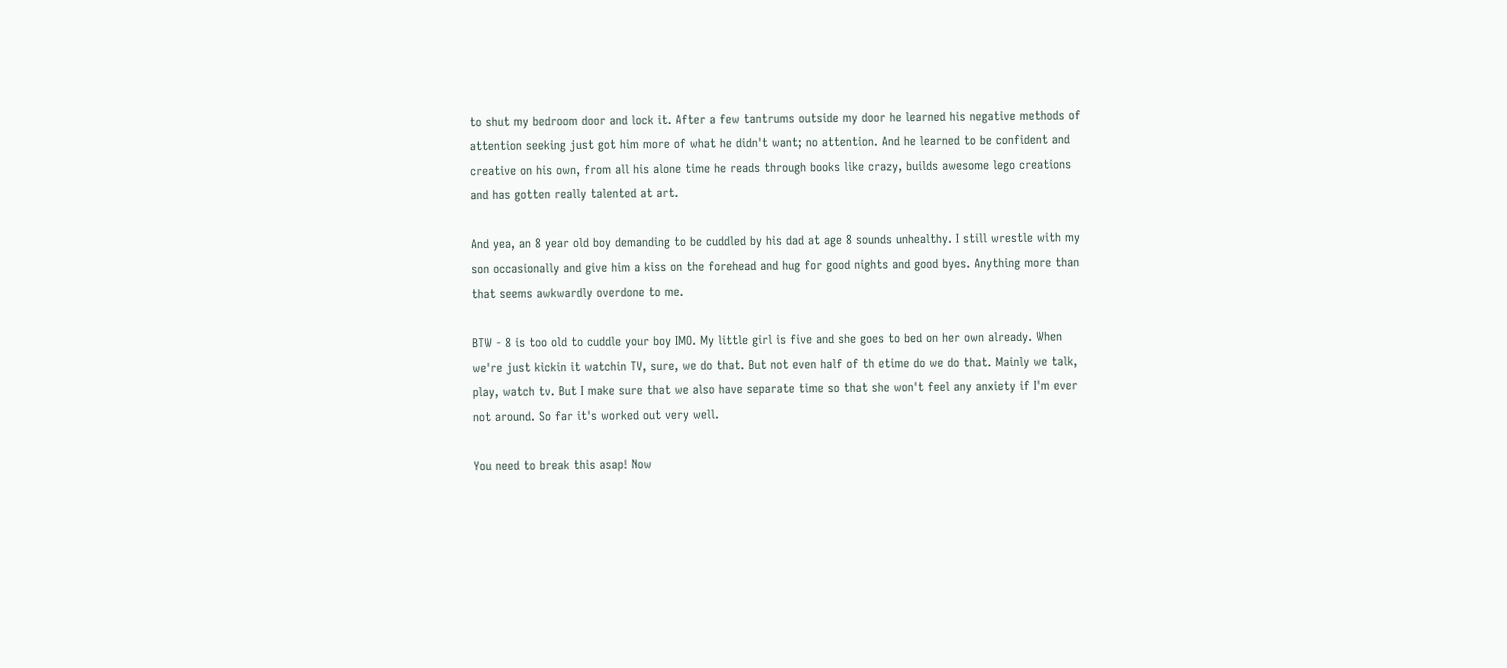to shut my bedroom door and lock it. After a few tantrums outside my door he learned his negative methods of attention seeking just got him more of what he didn't want; no attention. And he learned to be confident and creative on his own, from all his alone time he reads through books like crazy, builds awesome lego creations and has gotten really talented at art.

And yea, an 8 year old boy demanding to be cuddled by his dad at age 8 sounds unhealthy. I still wrestle with my son occasionally and give him a kiss on the forehead and hug for good nights and good byes. Anything more than that seems awkwardly overdone to me.

BTW - 8 is too old to cuddle your boy IMO. My little girl is five and she goes to bed on her own already. When we're just kickin it watchin TV, sure, we do that. But not even half of th etime do we do that. Mainly we talk, play, watch tv. But I make sure that we also have separate time so that she won't feel any anxiety if I'm ever not around. So far it's worked out very well.

You need to break this asap! Now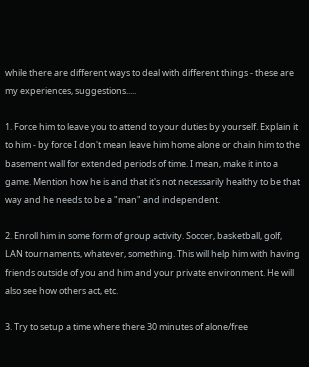while there are different ways to deal with different things - these are my experiences, suggestions.....

1. Force him to leave you to attend to your duties by yourself. Explain it to him - by force I don't mean leave him home alone or chain him to the basement wall for extended periods of time. I mean, make it into a game. Mention how he is and that it's not necessarily healthy to be that way and he needs to be a "man" and independent.

2. Enroll him in some form of group activity. Soccer, basketball, golf, LAN tournaments, whatever, something. This will help him with having friends outside of you and him and your private environment. He will also see how others act, etc.

3. Try to setup a time where there 30 minutes of alone/free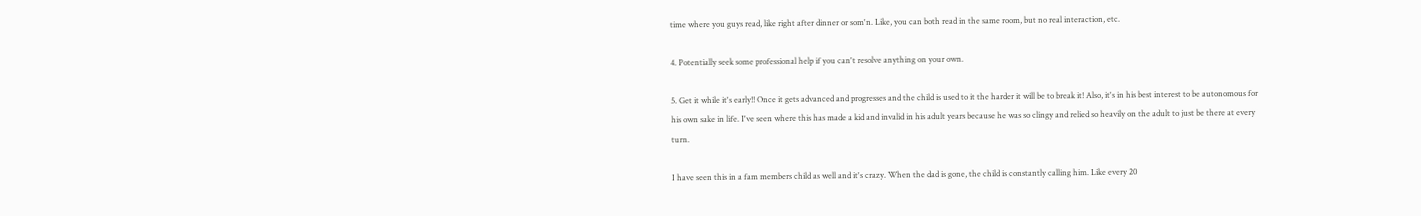time where you guys read, like right after dinner or som'n. Like, you can both read in the same room, but no real interaction, etc.

4. Potentially seek some professional help if you can't resolve anything on your own.

5. Get it while it's early!! Once it gets advanced and progresses and the child is used to it the harder it will be to break it! Also, it's in his best interest to be autonomous for his own sake in life. I've seen where this has made a kid and invalid in his adult years because he was so clingy and relied so heavily on the adult to just be there at every turn.

I have seen this in a fam members child as well and it's crazy. When the dad is gone, the child is constantly calling him. Like every 20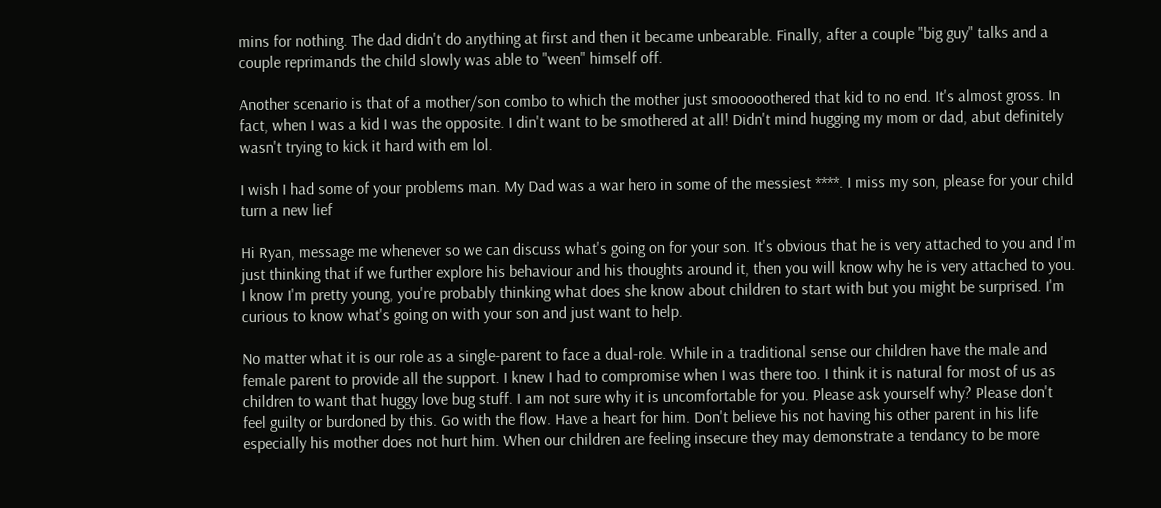mins for nothing. The dad didn't do anything at first and then it became unbearable. Finally, after a couple "big guy" talks and a couple reprimands the child slowly was able to "ween" himself off.

Another scenario is that of a mother/son combo to which the mother just smooooothered that kid to no end. It's almost gross. In fact, when I was a kid I was the opposite. I din't want to be smothered at all! Didn't mind hugging my mom or dad, abut definitely wasn't trying to kick it hard with em lol.

I wish I had some of your problems man. My Dad was a war hero in some of the messiest ****. I miss my son, please for your child turn a new lief

Hi Ryan, message me whenever so we can discuss what's going on for your son. It's obvious that he is very attached to you and I'm just thinking that if we further explore his behaviour and his thoughts around it, then you will know why he is very attached to you. I know I'm pretty young, you're probably thinking what does she know about children to start with but you might be surprised. I'm curious to know what's going on with your son and just want to help.

No matter what it is our role as a single-parent to face a dual-role. While in a traditional sense our children have the male and female parent to provide all the support. I knew I had to compromise when I was there too. I think it is natural for most of us as children to want that huggy love bug stuff. I am not sure why it is uncomfortable for you. Please ask yourself why? Please don't feel guilty or burdoned by this. Go with the flow. Have a heart for him. Don't believe his not having his other parent in his life especially his mother does not hurt him. When our children are feeling insecure they may demonstrate a tendancy to be more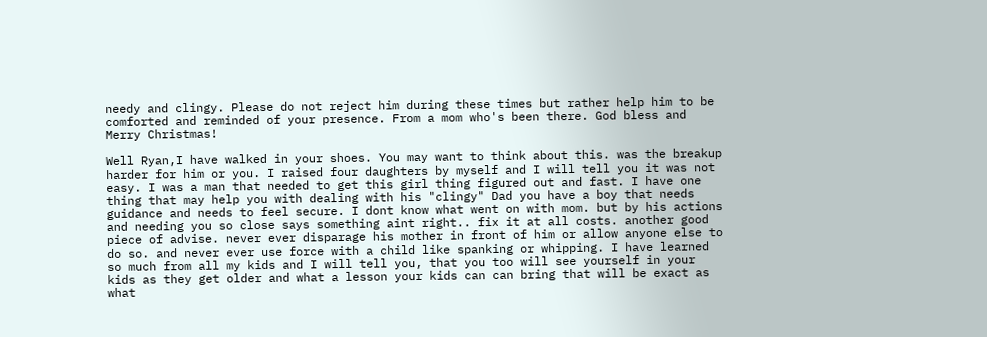needy and clingy. Please do not reject him during these times but rather help him to be comforted and reminded of your presence. From a mom who's been there. God bless and Merry Christmas!

Well Ryan,I have walked in your shoes. You may want to think about this. was the breakup harder for him or you. I raised four daughters by myself and I will tell you it was not easy. I was a man that needed to get this girl thing figured out and fast. I have one thing that may help you with dealing with his "clingy" Dad you have a boy that needs guidance and needs to feel secure. I dont know what went on with mom. but by his actions and needing you so close says something aint right.. fix it at all costs. another good piece of advise. never ever disparage his mother in front of him or allow anyone else to do so. and never ever use force with a child like spanking or whipping. I have learned so much from all my kids and I will tell you, that you too will see yourself in your kids as they get older and what a lesson your kids can can bring that will be exact as what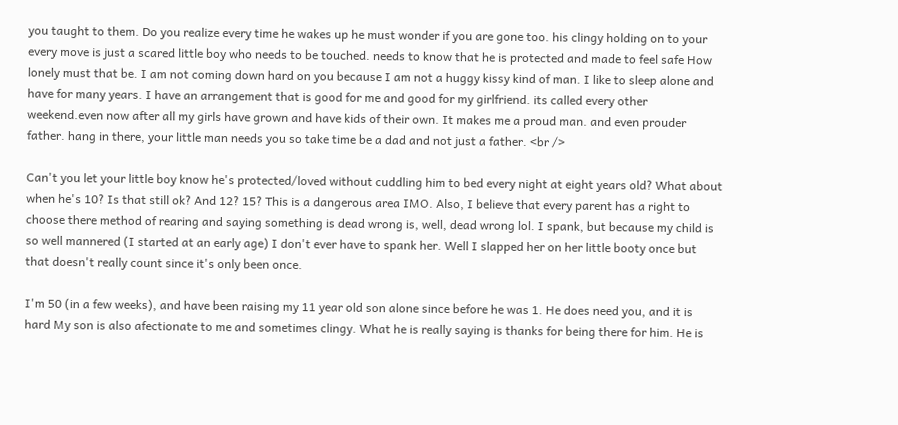you taught to them. Do you realize every time he wakes up he must wonder if you are gone too. his clingy holding on to your every move is just a scared little boy who needs to be touched. needs to know that he is protected and made to feel safe How lonely must that be. I am not coming down hard on you because I am not a huggy kissy kind of man. I like to sleep alone and have for many years. I have an arrangement that is good for me and good for my girlfriend. its called every other weekend.even now after all my girls have grown and have kids of their own. It makes me a proud man. and even prouder father. hang in there, your little man needs you so take time be a dad and not just a father. <br />

Can't you let your little boy know he's protected/loved without cuddling him to bed every night at eight years old? What about when he's 10? Is that still ok? And 12? 15? This is a dangerous area IMO. Also, I believe that every parent has a right to choose there method of rearing and saying something is dead wrong is, well, dead wrong lol. I spank, but because my child is so well mannered (I started at an early age) I don't ever have to spank her. Well I slapped her on her little booty once but that doesn't really count since it's only been once.

I'm 50 (in a few weeks), and have been raising my 11 year old son alone since before he was 1. He does need you, and it is hard My son is also afectionate to me and sometimes clingy. What he is really saying is thanks for being there for him. He is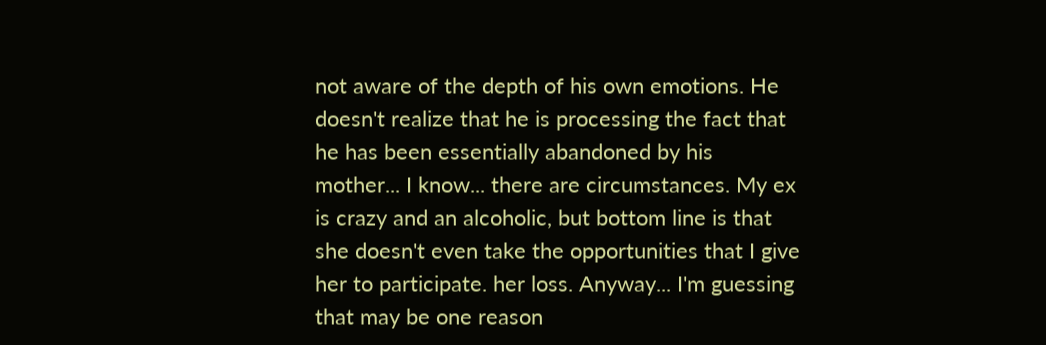not aware of the depth of his own emotions. He doesn't realize that he is processing the fact that he has been essentially abandoned by his mother... I know... there are circumstances. My ex is crazy and an alcoholic, but bottom line is that she doesn't even take the opportunities that I give her to participate. her loss. Anyway... I'm guessing that may be one reason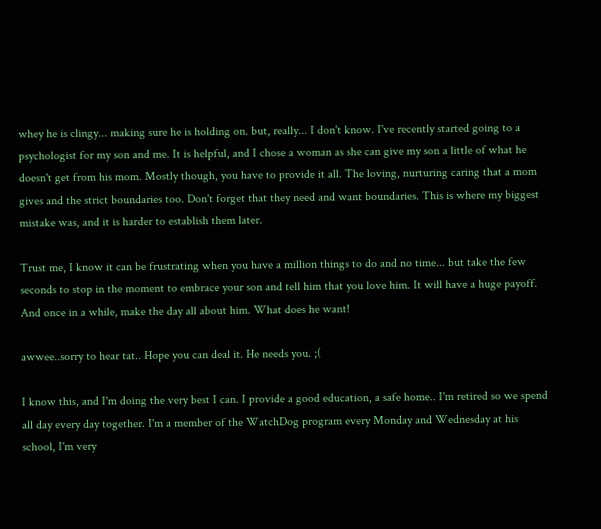whey he is clingy... making sure he is holding on. but, really... I don't know. I've recently started going to a psychologist for my son and me. It is helpful, and I chose a woman as she can give my son a little of what he doesn't get from his mom. Mostly though, you have to provide it all. The loving, nurturing caring that a mom gives and the strict boundaries too. Don't forget that they need and want boundaries. This is where my biggest mistake was, and it is harder to establish them later.

Trust me, I know it can be frustrating when you have a million things to do and no time... but take the few seconds to stop in the moment to embrace your son and tell him that you love him. It will have a huge payoff. And once in a while, make the day all about him. What does he want!

awwee..sorry to hear tat.. Hope you can deal it. He needs you. ;(

I know this, and I'm doing the very best I can. I provide a good education, a safe home.. I'm retired so we spend all day every day together. I'm a member of the WatchDog program every Monday and Wednesday at his school, I'm very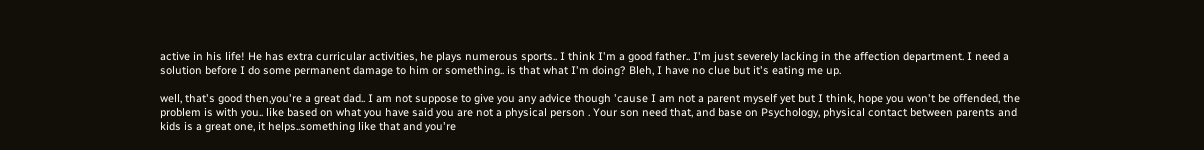active in his life! He has extra curricular activities, he plays numerous sports.. I think I'm a good father.. I'm just severely lacking in the affection department. I need a solution before I do some permanent damage to him or something.. is that what I'm doing? Bleh, I have no clue but it's eating me up.

well, that's good then,you're a great dad.. I am not suppose to give you any advice though 'cause I am not a parent myself yet but I think, hope you won't be offended, the problem is with you.. like based on what you have said you are not a physical person . Your son need that, and base on Psychology, physical contact between parents and kids is a great one, it helps..something like that and you're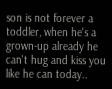son is not forever a toddler, when he's a grown-up already he can't hug and kiss you like he can today..